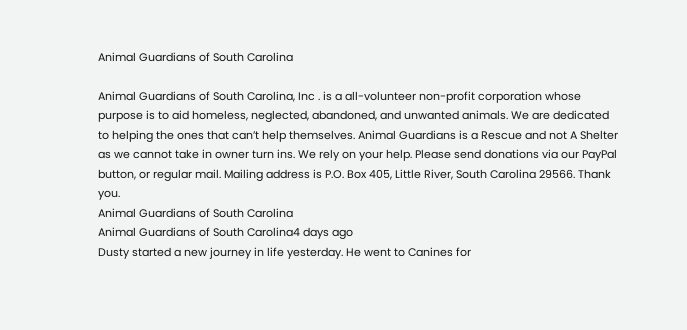Animal Guardians of South Carolina

Animal Guardians of South Carolina, Inc . is a all-volunteer non-profit corporation whose purpose is to aid homeless, neglected, abandoned, and unwanted animals. We are dedicated to helping the ones that can’t help themselves. Animal Guardians is a Rescue and not A Shelter as we cannot take in owner turn ins. We rely on your help. Please send donations via our PayPal button, or regular mail. Mailing address is P.O. Box 405, Little River, South Carolina 29566. Thank you.
Animal Guardians of South Carolina
Animal Guardians of South Carolina4 days ago
Dusty started a new journey in life yesterday. He went to Canines for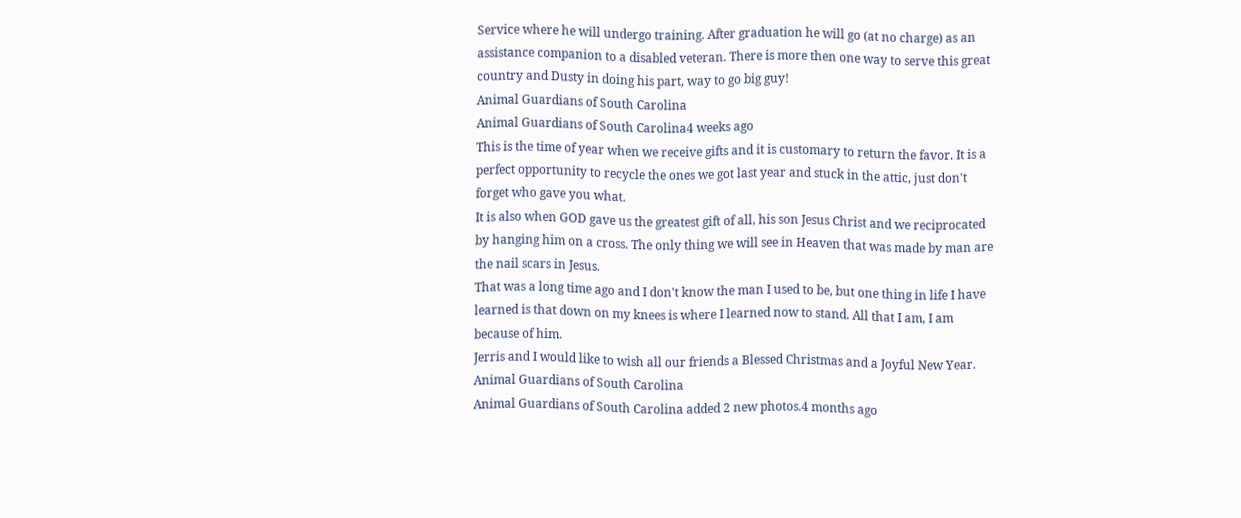Service where he will undergo training. After graduation he will go (at no charge) as an assistance companion to a disabled veteran. There is more then one way to serve this great country and Dusty in doing his part, way to go big guy!
Animal Guardians of South Carolina
Animal Guardians of South Carolina4 weeks ago
This is the time of year when we receive gifts and it is customary to return the favor. It is a perfect opportunity to recycle the ones we got last year and stuck in the attic, just don't forget who gave you what.
It is also when GOD gave us the greatest gift of all, his son Jesus Christ and we reciprocated by hanging him on a cross. The only thing we will see in Heaven that was made by man are the nail scars in Jesus.
That was a long time ago and I don't know the man I used to be, but one thing in life I have learned is that down on my knees is where I learned now to stand. All that I am, I am because of him.
Jerris and I would like to wish all our friends a Blessed Christmas and a Joyful New Year.
Animal Guardians of South Carolina
Animal Guardians of South Carolina added 2 new photos.4 months ago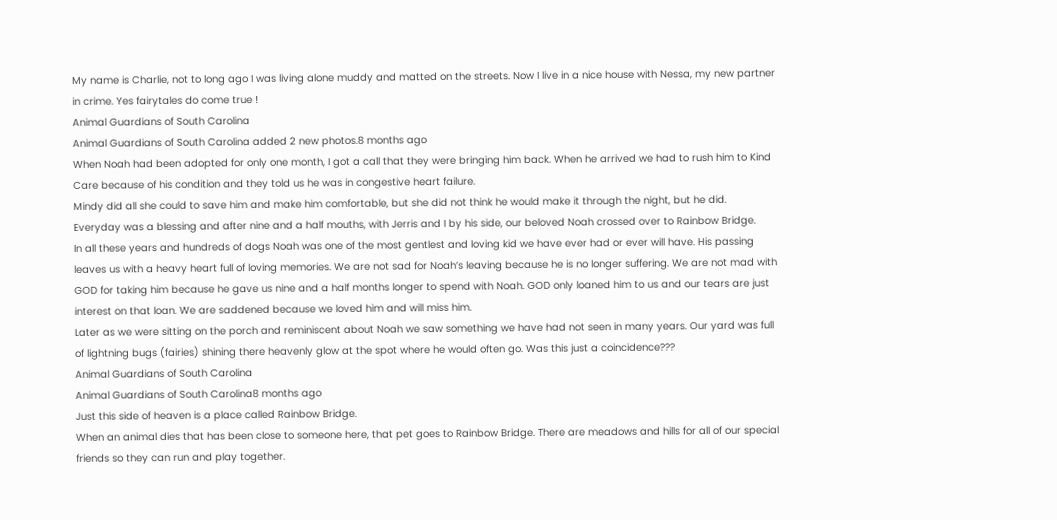My name is Charlie, not to long ago I was living alone muddy and matted on the streets. Now I live in a nice house with Nessa, my new partner in crime. Yes fairytales do come true !
Animal Guardians of South Carolina
Animal Guardians of South Carolina added 2 new photos.8 months ago
When Noah had been adopted for only one month, I got a call that they were bringing him back. When he arrived we had to rush him to Kind Care because of his condition and they told us he was in congestive heart failure.
Mindy did all she could to save him and make him comfortable, but she did not think he would make it through the night, but he did.
Everyday was a blessing and after nine and a half mouths, with Jerris and I by his side, our beloved Noah crossed over to Rainbow Bridge.
In all these years and hundreds of dogs Noah was one of the most gentlest and loving kid we have ever had or ever will have. His passing leaves us with a heavy heart full of loving memories. We are not sad for Noah’s leaving because he is no longer suffering. We are not mad with GOD for taking him because he gave us nine and a half months longer to spend with Noah. GOD only loaned him to us and our tears are just interest on that loan. We are saddened because we loved him and will miss him.
Later as we were sitting on the porch and reminiscent about Noah we saw something we have had not seen in many years. Our yard was full of lightning bugs (fairies) shining there heavenly glow at the spot where he would often go. Was this just a coincidence???
Animal Guardians of South Carolina
Animal Guardians of South Carolina8 months ago
Just this side of heaven is a place called Rainbow Bridge.
When an animal dies that has been close to someone here, that pet goes to Rainbow Bridge. There are meadows and hills for all of our special friends so they can run and play together.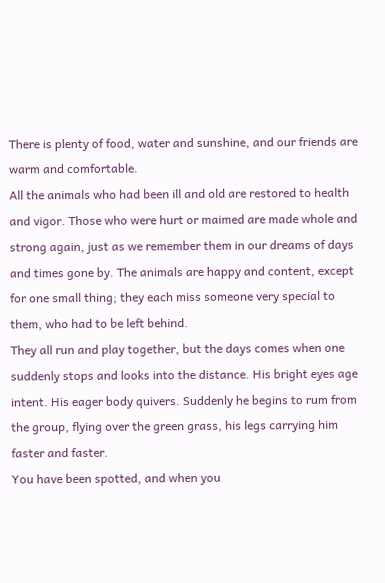There is plenty of food, water and sunshine, and our friends are warm and comfortable.
All the animals who had been ill and old are restored to health and vigor. Those who were hurt or maimed are made whole and strong again, just as we remember them in our dreams of days and times gone by. The animals are happy and content, except for one small thing; they each miss someone very special to them, who had to be left behind.
They all run and play together, but the days comes when one suddenly stops and looks into the distance. His bright eyes age intent. His eager body quivers. Suddenly he begins to rum from the group, flying over the green grass, his legs carrying him faster and faster.
You have been spotted, and when you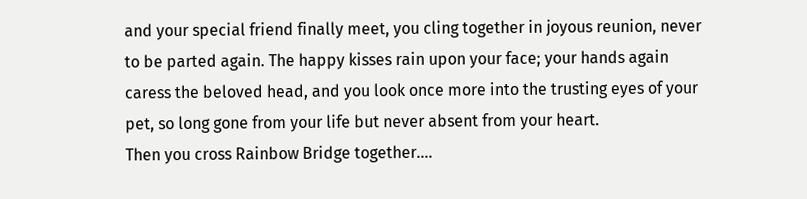and your special friend finally meet, you cling together in joyous reunion, never to be parted again. The happy kisses rain upon your face; your hands again caress the beloved head, and you look once more into the trusting eyes of your pet, so long gone from your life but never absent from your heart.
Then you cross Rainbow Bridge together….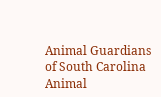Animal Guardians of South Carolina
Animal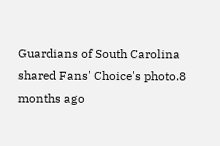Guardians of South Carolina shared Fans' Choice's photo.8 months ago